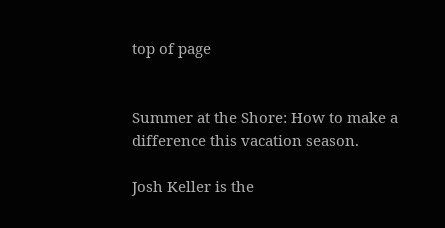top of page


Summer at the Shore: How to make a difference this vacation season.

Josh Keller is the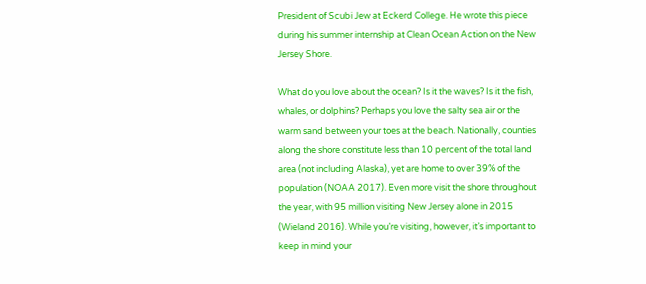President of Scubi Jew at Eckerd College. He wrote this piece during his summer internship at Clean Ocean Action on the New Jersey Shore.

What do you love about the ocean? Is it the waves? Is it the fish, whales, or dolphins? Perhaps you love the salty sea air or the warm sand between your toes at the beach. Nationally, counties along the shore constitute less than 10 percent of the total land area (not including Alaska), yet are home to over 39% of the population (NOAA 2017). Even more visit the shore throughout the year, with 95 million visiting New Jersey alone in 2015 (Wieland 2016). While you’re visiting, however, it’s important to keep in mind your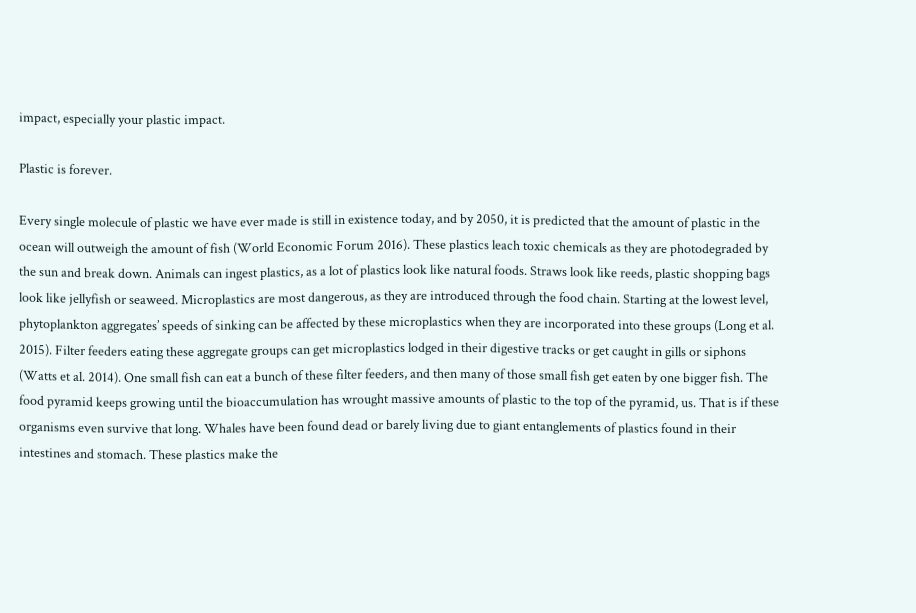impact, especially your plastic impact.

Plastic is forever.

Every single molecule of plastic we have ever made is still in existence today, and by 2050, it is predicted that the amount of plastic in the ocean will outweigh the amount of fish (World Economic Forum 2016). These plastics leach toxic chemicals as they are photodegraded by the sun and break down. Animals can ingest plastics, as a lot of plastics look like natural foods. Straws look like reeds, plastic shopping bags look like jellyfish or seaweed. Microplastics are most dangerous, as they are introduced through the food chain. Starting at the lowest level, phytoplankton aggregates’ speeds of sinking can be affected by these microplastics when they are incorporated into these groups (Long et al. 2015). Filter feeders eating these aggregate groups can get microplastics lodged in their digestive tracks or get caught in gills or siphons (Watts et al. 2014). One small fish can eat a bunch of these filter feeders, and then many of those small fish get eaten by one bigger fish. The food pyramid keeps growing until the bioaccumulation has wrought massive amounts of plastic to the top of the pyramid, us. That is if these organisms even survive that long. Whales have been found dead or barely living due to giant entanglements of plastics found in their intestines and stomach. These plastics make the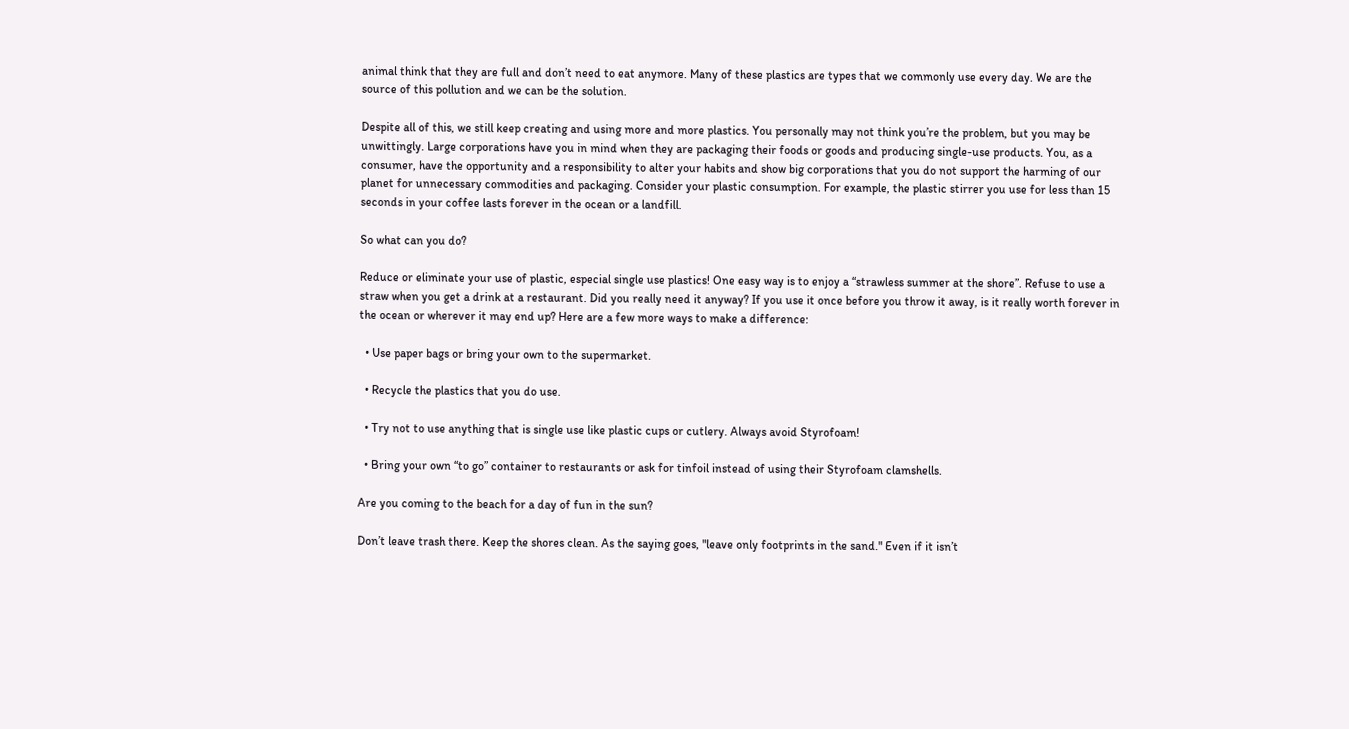animal think that they are full and don’t need to eat anymore. Many of these plastics are types that we commonly use every day. We are the source of this pollution and we can be the solution.

Despite all of this, we still keep creating and using more and more plastics. You personally may not think you’re the problem, but you may be unwittingly. Large corporations have you in mind when they are packaging their foods or goods and producing single-use products. You, as a consumer, have the opportunity and a responsibility to alter your habits and show big corporations that you do not support the harming of our planet for unnecessary commodities and packaging. Consider your plastic consumption. For example, the plastic stirrer you use for less than 15 seconds in your coffee lasts forever in the ocean or a landfill.

So what can you do?

Reduce or eliminate your use of plastic, especial single use plastics! One easy way is to enjoy a “strawless summer at the shore”. Refuse to use a straw when you get a drink at a restaurant. Did you really need it anyway? If you use it once before you throw it away, is it really worth forever in the ocean or wherever it may end up? Here are a few more ways to make a difference:

  • Use paper bags or bring your own to the supermarket.

  • Recycle the plastics that you do use.

  • Try not to use anything that is single use like plastic cups or cutlery. Always avoid Styrofoam!

  • Bring your own “to go” container to restaurants or ask for tinfoil instead of using their Styrofoam clamshells.

Are you coming to the beach for a day of fun in the sun?

Don’t leave trash there. Keep the shores clean. As the saying goes, "leave only footprints in the sand." Even if it isn’t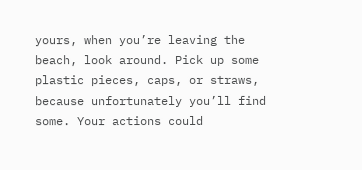yours, when you’re leaving the beach, look around. Pick up some plastic pieces, caps, or straws, because unfortunately you’ll find some. Your actions could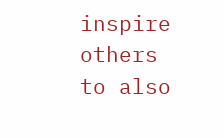inspire others to also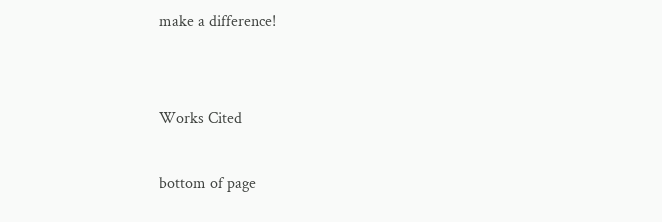make a difference!


Works Cited

bottom of page